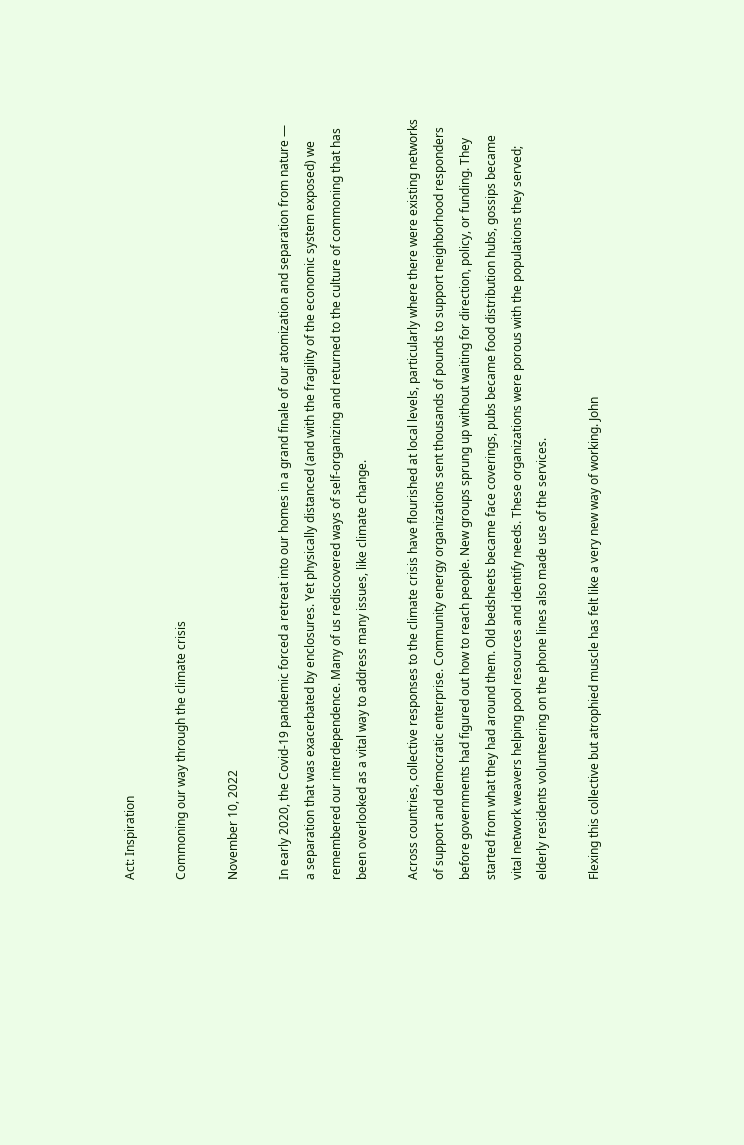Act: Inspiration

Commoning our way through the climate crisis

November 10, 2022

In early 2020, the Covid-19 pandemic forced a retreat into our homes in a grand finale of our atomization and separation from nature — a separation that was exacerbated by enclosures. Yet physically distanced (and with the fragility of the economic system exposed) we remembered our interdependence. Many of us rediscovered ways of self-organizing and returned to the culture of commoning that has been overlooked as a vital way to address many issues, like climate change.

Across countries, collective responses to the climate crisis have flourished at local levels, particularly where there were existing networks of support and democratic enterprise. Community energy organizations sent thousands of pounds to support neighborhood responders before governments had figured out how to reach people. New groups sprung up without waiting for direction, policy, or funding. They started from what they had around them. Old bedsheets became face coverings, pubs became food distribution hubs, gossips became vital network weavers helping pool resources and identify needs. These organizations were porous with the populations they served; elderly residents volunteering on the phone lines also made use of the services.

Flexing this collective but atrophied muscle has felt like a very new way of working. John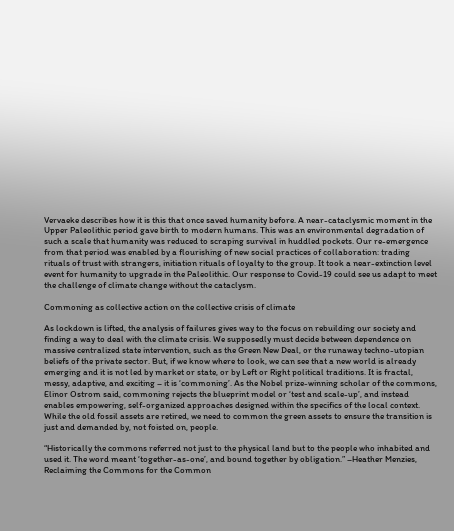Vervaeke describes how it is this that once saved humanity before. A near-cataclysmic moment in the Upper Paleolithic period gave birth to modern humans. This was an environmental degradation of such a scale that humanity was reduced to scraping survival in huddled pockets. Our re-emergence from that period was enabled by a flourishing of new social practices of collaboration: trading rituals of trust with strangers, initiation rituals of loyalty to the group. It took a near-extinction level event for humanity to upgrade in the Paleolithic. Our response to Covid-19 could see us adapt to meet the challenge of climate change without the cataclysm.

Commoning as collective action on the collective crisis of climate

As lockdown is lifted, the analysis of failures gives way to the focus on rebuilding our society and finding a way to deal with the climate crisis. We supposedly must decide between dependence on massive centralized state intervention, such as the Green New Deal, or the runaway techno-utopian beliefs of the private sector. But, if we know where to look, we can see that a new world is already emerging and it is not led by market or state, or by Left or Right political traditions. It is fractal, messy, adaptive, and exciting – it is ‘commoning’. As the Nobel prize-winning scholar of the commons, Elinor Ostrom said, commoning rejects the blueprint model or ‘test and scale-up’, and instead enables empowering, self-organized approaches designed within the specifics of the local context. While the old fossil assets are retired, we need to common the green assets to ensure the transition is just and demanded by, not foisted on, people.

“Historically the commons referred not just to the physical land but to the people who inhabited and used it. The word meant ‘together-as-one’, and bound together by obligation.” –Heather Menzies, Reclaiming the Commons for the Common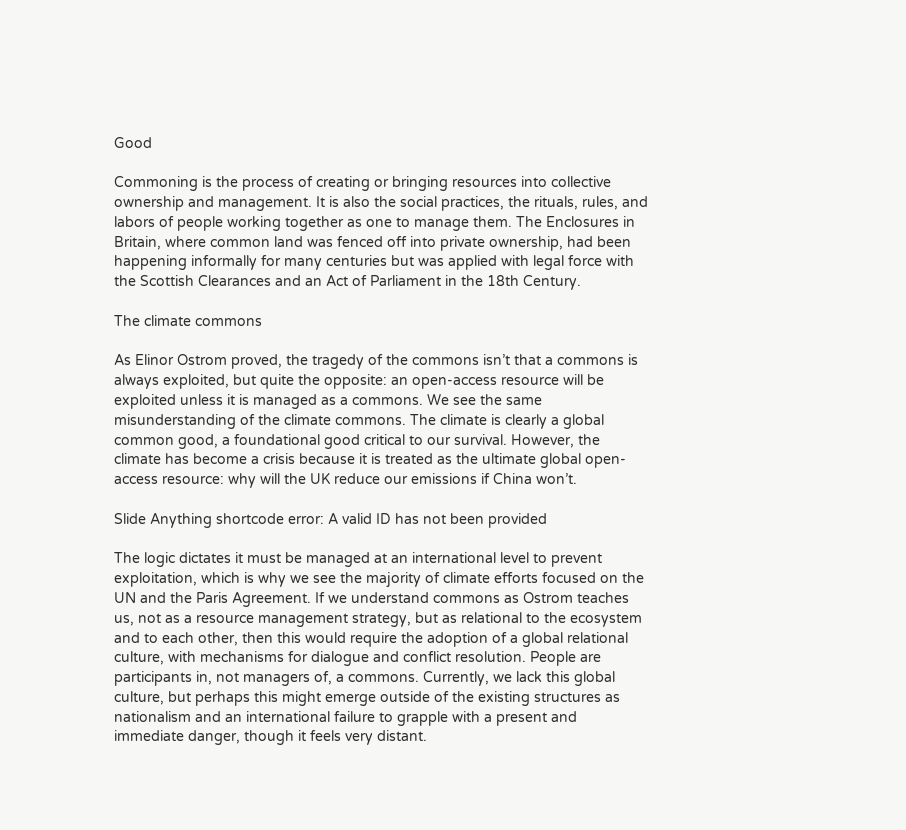Good

Commoning is the process of creating or bringing resources into collective ownership and management. It is also the social practices, the rituals, rules, and labors of people working together as one to manage them. The Enclosures in Britain, where common land was fenced off into private ownership, had been happening informally for many centuries but was applied with legal force with the Scottish Clearances and an Act of Parliament in the 18th Century.

The climate commons

As Elinor Ostrom proved, the tragedy of the commons isn’t that a commons is always exploited, but quite the opposite: an open-access resource will be exploited unless it is managed as a commons. We see the same misunderstanding of the climate commons. The climate is clearly a global common good, a foundational good critical to our survival. However, the climate has become a crisis because it is treated as the ultimate global open-access resource: why will the UK reduce our emissions if China won’t.

Slide Anything shortcode error: A valid ID has not been provided

The logic dictates it must be managed at an international level to prevent exploitation, which is why we see the majority of climate efforts focused on the UN and the Paris Agreement. If we understand commons as Ostrom teaches us, not as a resource management strategy, but as relational to the ecosystem and to each other, then this would require the adoption of a global relational culture, with mechanisms for dialogue and conflict resolution. People are participants in, not managers of, a commons. Currently, we lack this global culture, but perhaps this might emerge outside of the existing structures as nationalism and an international failure to grapple with a present and immediate danger, though it feels very distant.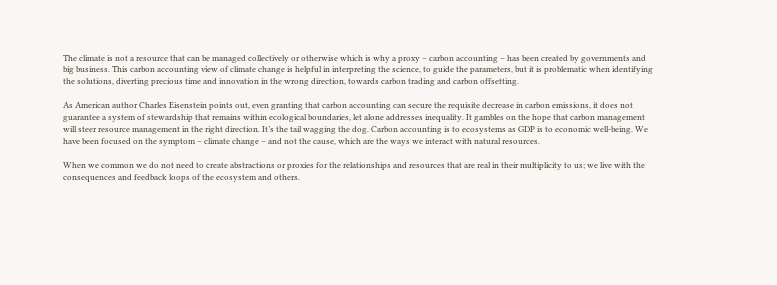The climate is not a resource that can be managed collectively or otherwise which is why a proxy – carbon accounting – has been created by governments and big business. This carbon accounting view of climate change is helpful in interpreting the science, to guide the parameters, but it is problematic when identifying the solutions, diverting precious time and innovation in the wrong direction, towards carbon trading and carbon offsetting.

As American author Charles Eisenstein points out, even granting that carbon accounting can secure the requisite decrease in carbon emissions, it does not guarantee a system of stewardship that remains within ecological boundaries, let alone addresses inequality. It gambles on the hope that carbon management will steer resource management in the right direction. It’s the tail wagging the dog. Carbon accounting is to ecosystems as GDP is to economic well-being. We have been focused on the symptom – climate change – and not the cause, which are the ways we interact with natural resources.

When we common we do not need to create abstractions or proxies for the relationships and resources that are real in their multiplicity to us; we live with the consequences and feedback loops of the ecosystem and others.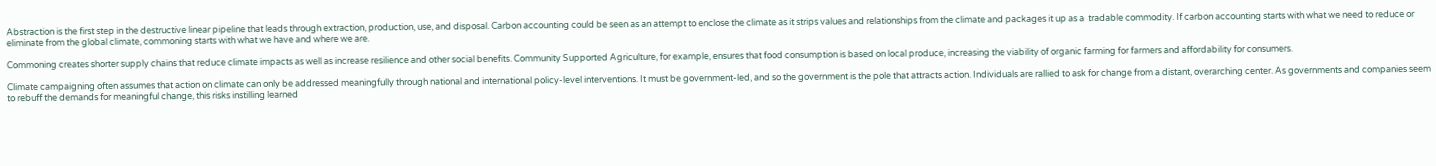Abstraction is the first step in the destructive linear pipeline that leads through extraction, production, use, and disposal. Carbon accounting could be seen as an attempt to enclose the climate as it strips values and relationships from the climate and packages it up as a  tradable commodity. If carbon accounting starts with what we need to reduce or eliminate from the global climate, commoning starts with what we have and where we are.

Commoning creates shorter supply chains that reduce climate impacts as well as increase resilience and other social benefits. Community Supported Agriculture, for example, ensures that food consumption is based on local produce, increasing the viability of organic farming for farmers and affordability for consumers.

Climate campaigning often assumes that action on climate can only be addressed meaningfully through national and international policy-level interventions. It must be government-led, and so the government is the pole that attracts action. Individuals are rallied to ask for change from a distant, overarching center. As governments and companies seem to rebuff the demands for meaningful change, this risks instilling learned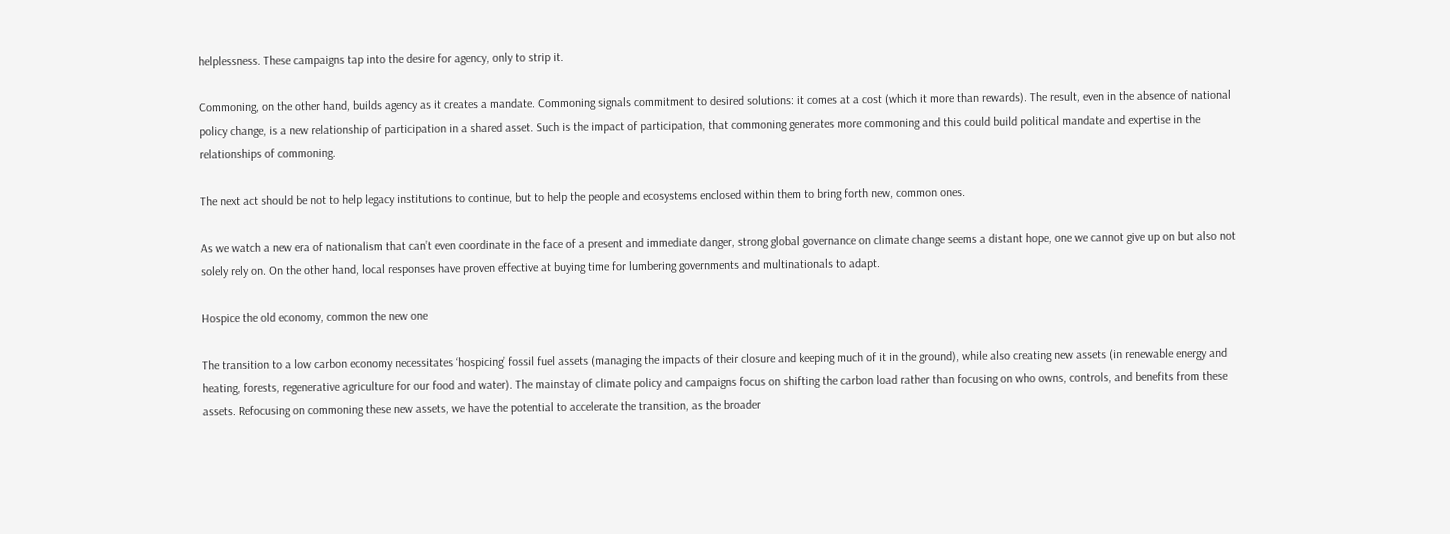helplessness. These campaigns tap into the desire for agency, only to strip it.

Commoning, on the other hand, builds agency as it creates a mandate. Commoning signals commitment to desired solutions: it comes at a cost (which it more than rewards). The result, even in the absence of national policy change, is a new relationship of participation in a shared asset. Such is the impact of participation, that commoning generates more commoning and this could build political mandate and expertise in the relationships of commoning.

The next act should be not to help legacy institutions to continue, but to help the people and ecosystems enclosed within them to bring forth new, common ones.

As we watch a new era of nationalism that can’t even coordinate in the face of a present and immediate danger, strong global governance on climate change seems a distant hope, one we cannot give up on but also not solely rely on. On the other hand, local responses have proven effective at buying time for lumbering governments and multinationals to adapt.

Hospice the old economy, common the new one

The transition to a low carbon economy necessitates ‘hospicing’ fossil fuel assets (managing the impacts of their closure and keeping much of it in the ground), while also creating new assets (in renewable energy and heating, forests, regenerative agriculture for our food and water). The mainstay of climate policy and campaigns focus on shifting the carbon load rather than focusing on who owns, controls, and benefits from these assets. Refocusing on commoning these new assets, we have the potential to accelerate the transition, as the broader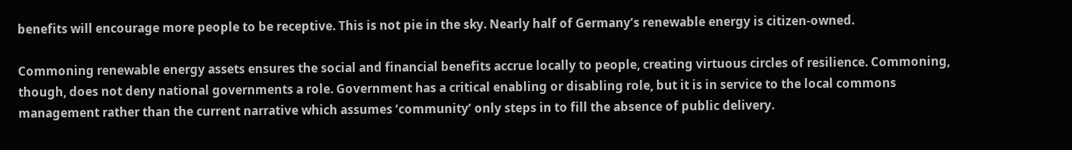benefits will encourage more people to be receptive. This is not pie in the sky. Nearly half of Germany’s renewable energy is citizen-owned.

Commoning renewable energy assets ensures the social and financial benefits accrue locally to people, creating virtuous circles of resilience. Commoning, though, does not deny national governments a role. Government has a critical enabling or disabling role, but it is in service to the local commons management rather than the current narrative which assumes ‘community’ only steps in to fill the absence of public delivery.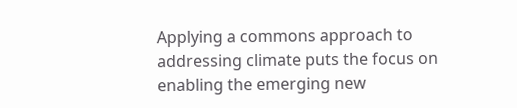Applying a commons approach to addressing climate puts the focus on enabling the emerging new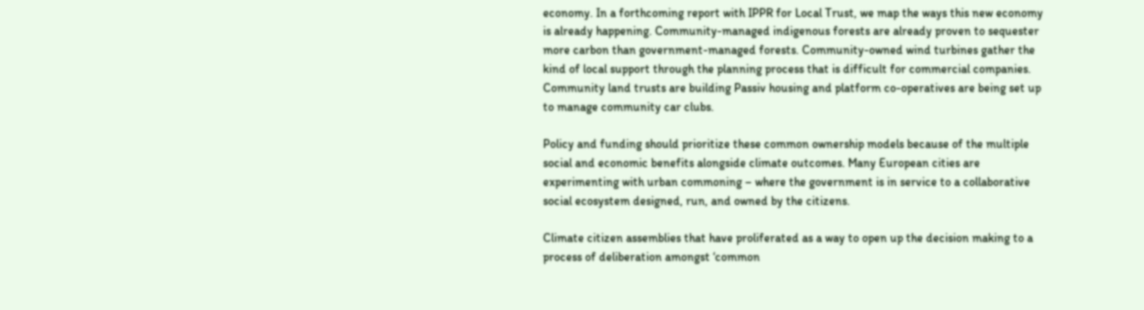economy. In a forthcoming report with IPPR for Local Trust, we map the ways this new economy is already happening. Community-managed indigenous forests are already proven to sequester more carbon than government-managed forests. Community-owned wind turbines gather the kind of local support through the planning process that is difficult for commercial companies. Community land trusts are building Passiv housing and platform co-operatives are being set up to manage community car clubs.

Policy and funding should prioritize these common ownership models because of the multiple social and economic benefits alongside climate outcomes. Many European cities are experimenting with urban commoning – where the government is in service to a collaborative social ecosystem designed, run, and owned by the citizens.

Climate citizen assemblies that have proliferated as a way to open up the decision making to a process of deliberation amongst ‘common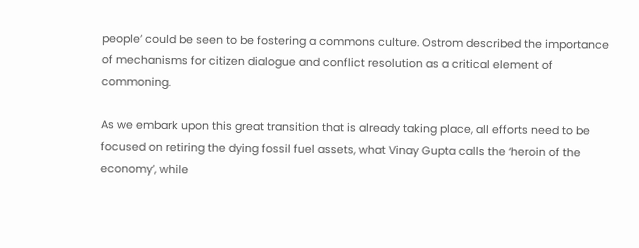people’ could be seen to be fostering a commons culture. Ostrom described the importance of mechanisms for citizen dialogue and conflict resolution as a critical element of commoning.

As we embark upon this great transition that is already taking place, all efforts need to be focused on retiring the dying fossil fuel assets, what Vinay Gupta calls the ‘heroin of the economy’, while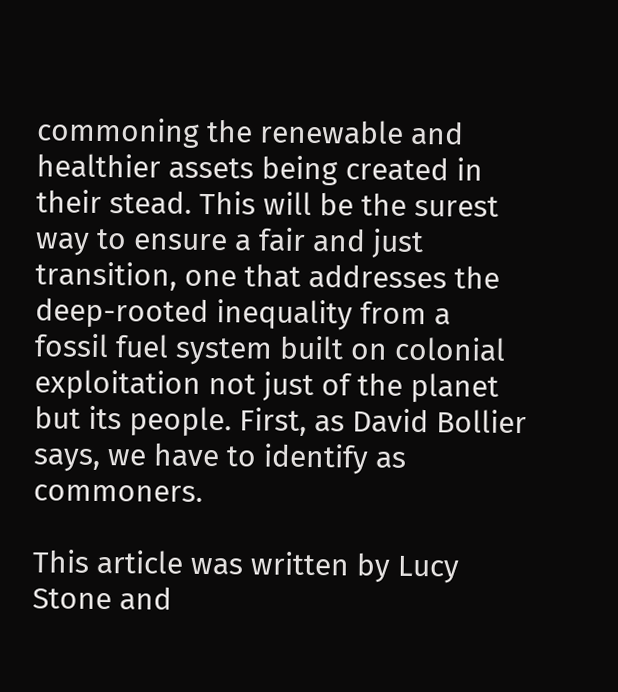commoning the renewable and healthier assets being created in their stead. This will be the surest way to ensure a fair and just transition, one that addresses the deep-rooted inequality from a fossil fuel system built on colonial exploitation not just of the planet but its people. First, as David Bollier says, we have to identify as commoners.

This article was written by Lucy Stone and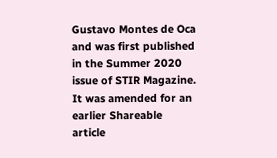Gustavo Montes de Oca and was first published in the Summer 2020 issue of STIR Magazine. It was amended for an earlier Shareable article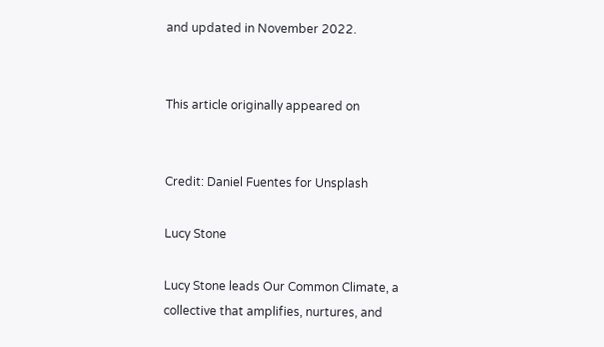and updated in November 2022.


This article originally appeared on


Credit: Daniel Fuentes for Unsplash

Lucy Stone

Lucy Stone leads Our Common Climate, a collective that amplifies, nurtures, and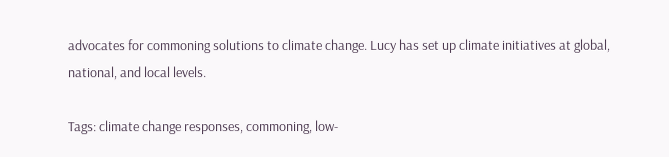advocates for commoning solutions to climate change. Lucy has set up climate initiatives at global, national, and local levels.

Tags: climate change responses, commoning, low-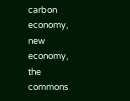carbon economy, new economy, the commons